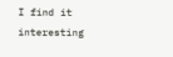I find it interesting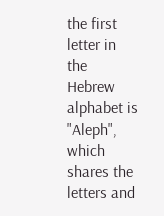the first letter in the Hebrew alphabet is "Aleph", which shares the letters and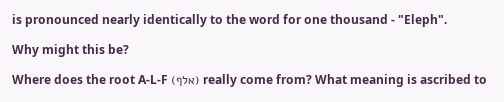is pronounced nearly identically to the word for one thousand - "Eleph".

Why might this be?

Where does the root A-L-F (אלף) really come from? What meaning is ascribed to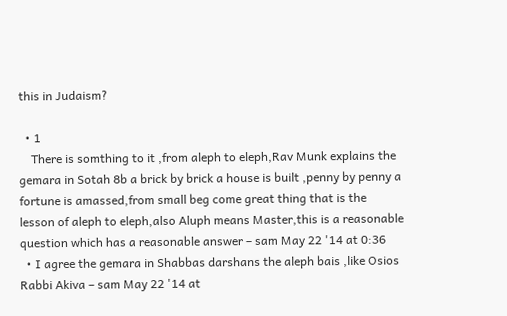this in Judaism?

  • 1
    There is somthing to it ,from aleph to eleph,Rav Munk explains the gemara in Sotah 8b a brick by brick a house is built ,penny by penny a fortune is amassed,from small beg come great thing that is the lesson of aleph to eleph,also Aluph means Master,this is a reasonable question which has a reasonable answer – sam May 22 '14 at 0:36
  • I agree the gemara in Shabbas darshans the aleph bais ,like Osios Rabbi Akiva – sam May 22 '14 at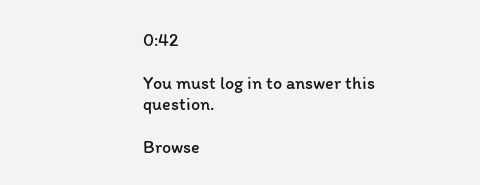0:42

You must log in to answer this question.

Browse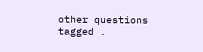other questions tagged .